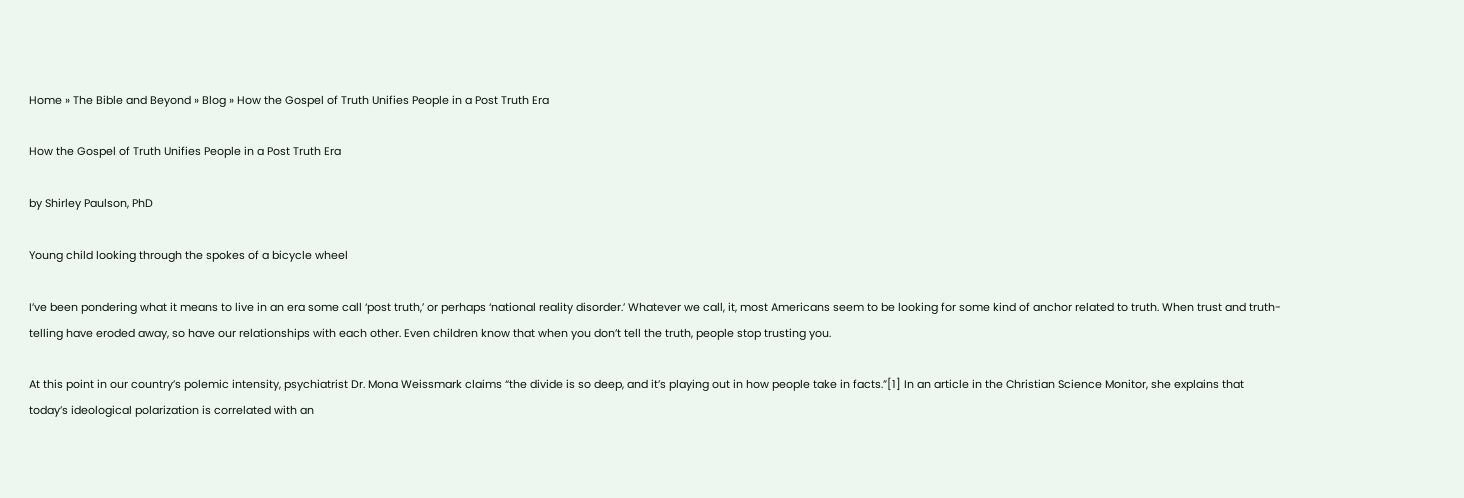Home » The Bible and Beyond » Blog » How the Gospel of Truth Unifies People in a Post Truth Era

How the Gospel of Truth Unifies People in a Post Truth Era

by Shirley Paulson, PhD

Young child looking through the spokes of a bicycle wheel

I’ve been pondering what it means to live in an era some call ‘post truth,’ or perhaps ‘national reality disorder.’ Whatever we call, it, most Americans seem to be looking for some kind of anchor related to truth. When trust and truth-telling have eroded away, so have our relationships with each other. Even children know that when you don’t tell the truth, people stop trusting you.

At this point in our country’s polemic intensity, psychiatrist Dr. Mona Weissmark claims “the divide is so deep, and it’s playing out in how people take in facts.”[1] In an article in the Christian Science Monitor, she explains that today’s ideological polarization is correlated with an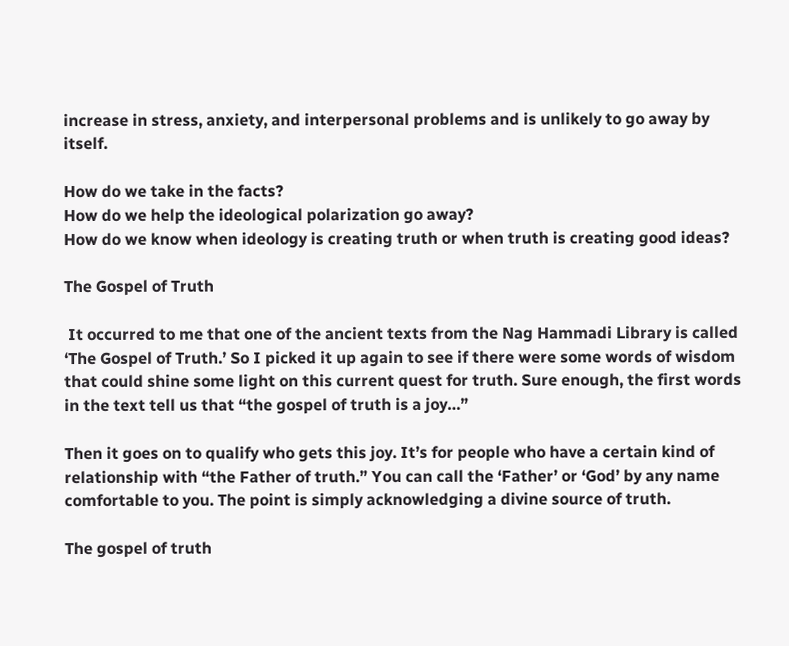increase in stress, anxiety, and interpersonal problems and is unlikely to go away by itself.

How do we take in the facts?
How do we help the ideological polarization go away?
How do we know when ideology is creating truth or when truth is creating good ideas?

The Gospel of Truth

 It occurred to me that one of the ancient texts from the Nag Hammadi Library is called ‘The Gospel of Truth.’ So I picked it up again to see if there were some words of wisdom that could shine some light on this current quest for truth. Sure enough, the first words in the text tell us that “the gospel of truth is a joy…”

Then it goes on to qualify who gets this joy. It’s for people who have a certain kind of relationship with “the Father of truth.” You can call the ‘Father’ or ‘God’ by any name comfortable to you. The point is simply acknowledging a divine source of truth.

The gospel of truth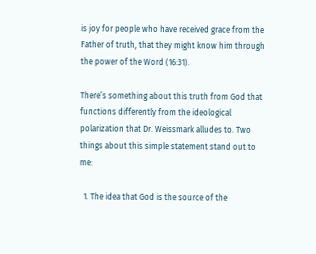is joy for people who have received grace from the Father of truth, that they might know him through the power of the Word (16:31).

There’s something about this truth from God that functions differently from the ideological polarization that Dr. Weissmark alludes to. Two things about this simple statement stand out to me:

  1. The idea that God is the source of the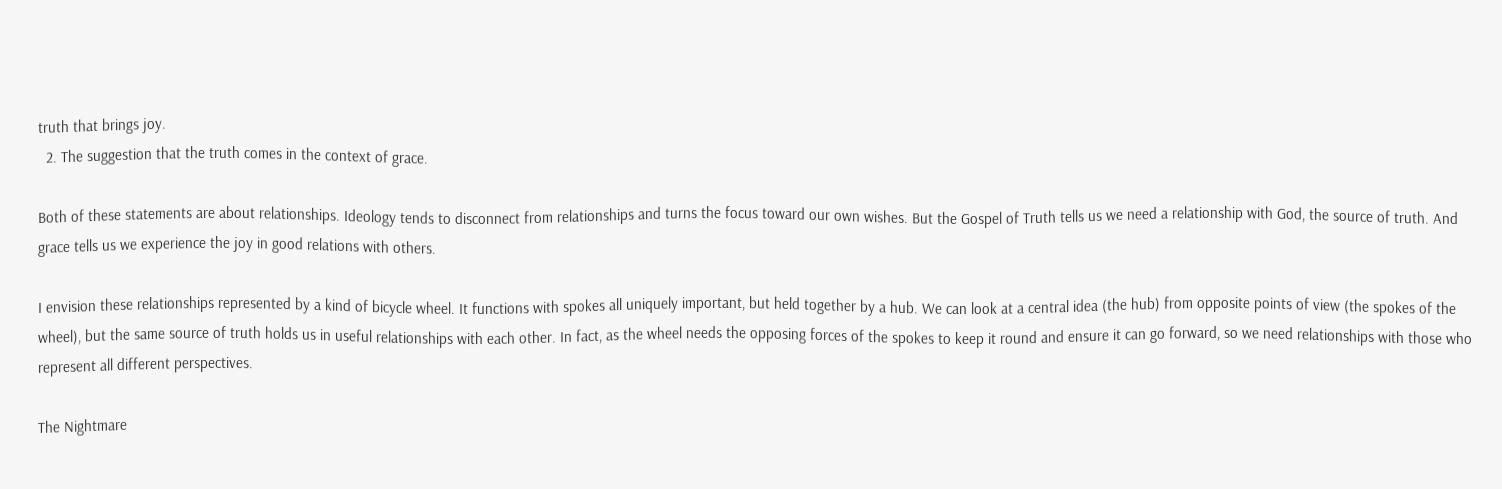truth that brings joy.
  2. The suggestion that the truth comes in the context of grace.

Both of these statements are about relationships. Ideology tends to disconnect from relationships and turns the focus toward our own wishes. But the Gospel of Truth tells us we need a relationship with God, the source of truth. And grace tells us we experience the joy in good relations with others.

I envision these relationships represented by a kind of bicycle wheel. It functions with spokes all uniquely important, but held together by a hub. We can look at a central idea (the hub) from opposite points of view (the spokes of the wheel), but the same source of truth holds us in useful relationships with each other. In fact, as the wheel needs the opposing forces of the spokes to keep it round and ensure it can go forward, so we need relationships with those who represent all different perspectives.

The Nightmare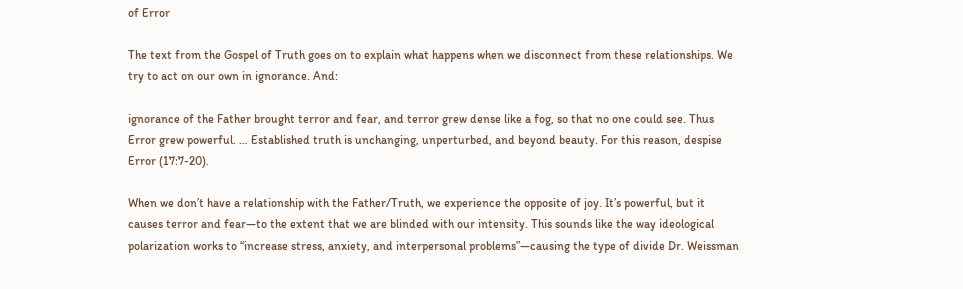of Error

The text from the Gospel of Truth goes on to explain what happens when we disconnect from these relationships. We try to act on our own in ignorance. And:

ignorance of the Father brought terror and fear, and terror grew dense like a fog, so that no one could see. Thus Error grew powerful. … Established truth is unchanging, unperturbed, and beyond beauty. For this reason, despise Error (17:7-20).

When we don’t have a relationship with the Father/Truth, we experience the opposite of joy. It’s powerful, but it causes terror and fear—to the extent that we are blinded with our intensity. This sounds like the way ideological polarization works to “increase stress, anxiety, and interpersonal problems”—causing the type of divide Dr. Weissman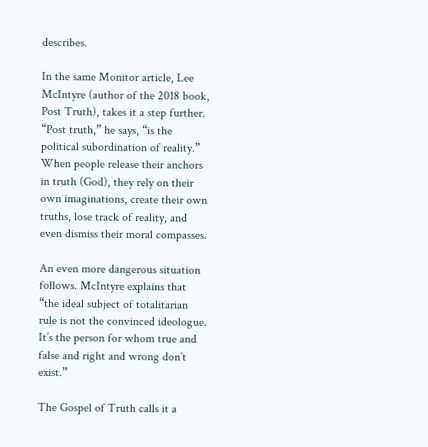describes.

In the same Monitor article, Lee McIntyre (author of the 2018 book, Post Truth), takes it a step further. “Post truth,” he says, “is the political subordination of reality.” When people release their anchors in truth (God), they rely on their own imaginations, create their own truths, lose track of reality, and even dismiss their moral compasses.

An even more dangerous situation follows. McIntyre explains that “the ideal subject of totalitarian rule is not the convinced ideologue. It’s the person for whom true and false and right and wrong don’t exist.”

The Gospel of Truth calls it a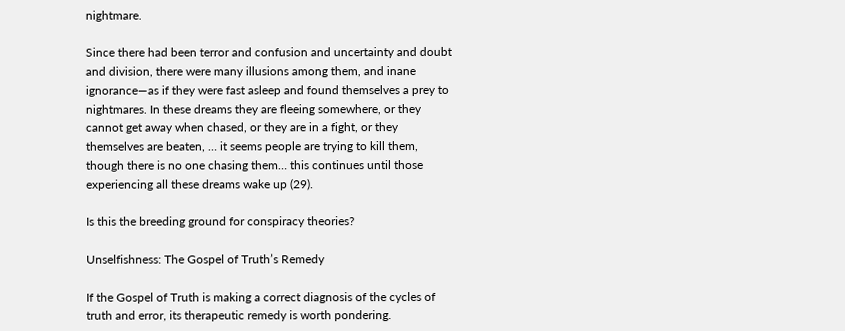nightmare.

Since there had been terror and confusion and uncertainty and doubt and division, there were many illusions among them, and inane ignorance—as if they were fast asleep and found themselves a prey to nightmares. In these dreams they are fleeing somewhere, or they cannot get away when chased, or they are in a fight, or they themselves are beaten, … it seems people are trying to kill them, though there is no one chasing them… this continues until those experiencing all these dreams wake up (29).

Is this the breeding ground for conspiracy theories?

Unselfishness: The Gospel of Truth’s Remedy

If the Gospel of Truth is making a correct diagnosis of the cycles of truth and error, its therapeutic remedy is worth pondering.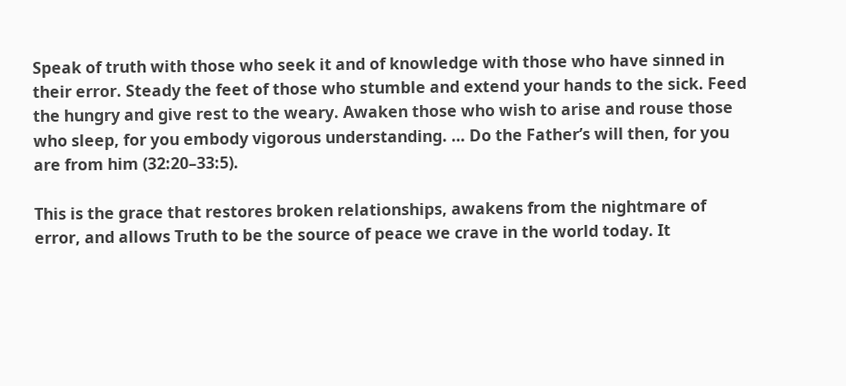Speak of truth with those who seek it and of knowledge with those who have sinned in their error. Steady the feet of those who stumble and extend your hands to the sick. Feed the hungry and give rest to the weary. Awaken those who wish to arise and rouse those who sleep, for you embody vigorous understanding. … Do the Father’s will then, for you are from him (32:20–33:5).

This is the grace that restores broken relationships, awakens from the nightmare of error, and allows Truth to be the source of peace we crave in the world today. It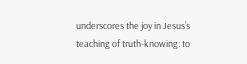underscores the joy in Jesus’s teaching of truth-knowing: to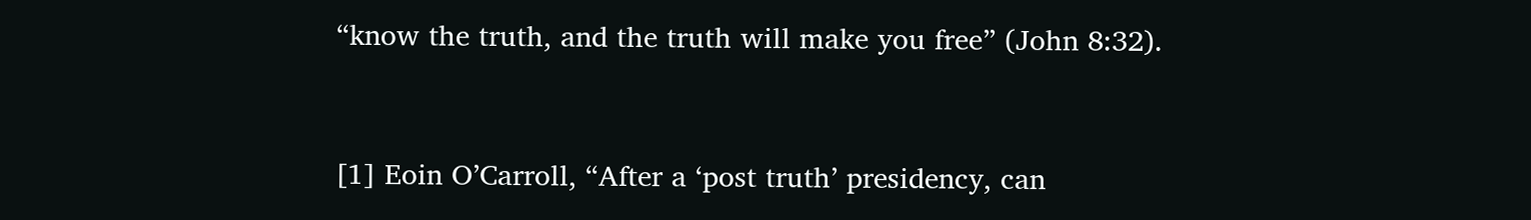“know the truth, and the truth will make you free” (John 8:32).


[1] Eoin O’Carroll, “After a ‘post truth’ presidency, can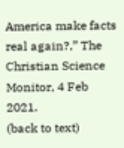America make facts real again?,” The Christian Science Monitor, 4 Feb 2021.
(back to text)